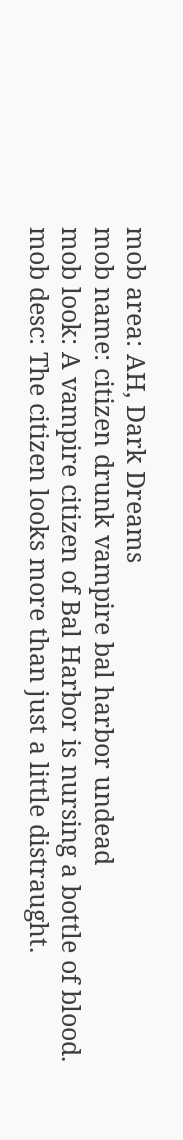mob area: AH, Dark Dreams
mob name: citizen drunk vampire bal harbor undead
mob look: A vampire citizen of Bal Harbor is nursing a bottle of blood.
mob desc: The citizen looks more than just a little distraught.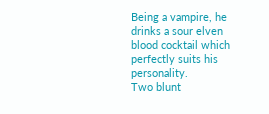Being a vampire, he
drinks a sour elven blood cocktail which perfectly suits his personality.
Two blunt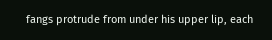fangs protrude from under his upper lip, each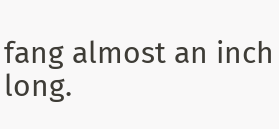fang almost an inch
long.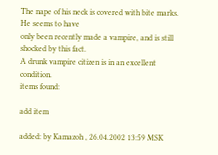The nape of his neck is covered with bite marks. He seems to have
only been recently made a vampire, and is still shocked by this fact.
A drunk vampire citizen is in an excellent condition.
items found:

add item

added: by Kamazoh , 26.04.2002 13:59 MSK